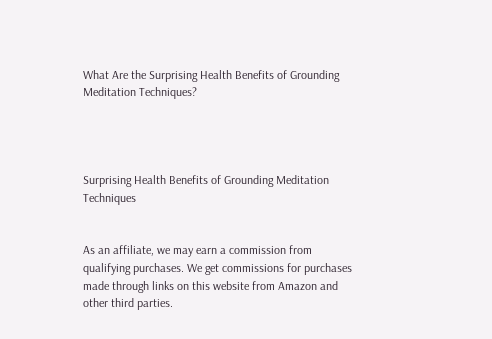What Are the Surprising Health Benefits of Grounding Meditation Techniques?




Surprising Health Benefits of Grounding Meditation Techniques


As an affiliate, we may earn a commission from qualifying purchases. We get commissions for purchases made through links on this website from Amazon and other third parties.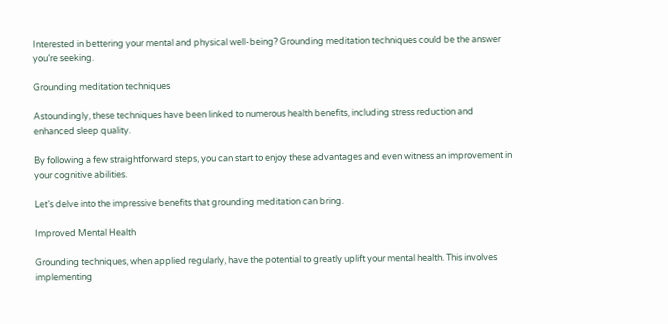Interested in bettering your mental and physical well-being? Grounding meditation techniques could be the answer you’re seeking.

Grounding meditation techniques

Astoundingly, these techniques have been linked to numerous health benefits, including stress reduction and enhanced sleep quality.

By following a few straightforward steps, you can start to enjoy these advantages and even witness an improvement in your cognitive abilities.

Let’s delve into the impressive benefits that grounding meditation can bring.

Improved Mental Health

Grounding techniques, when applied regularly, have the potential to greatly uplift your mental health. This involves implementing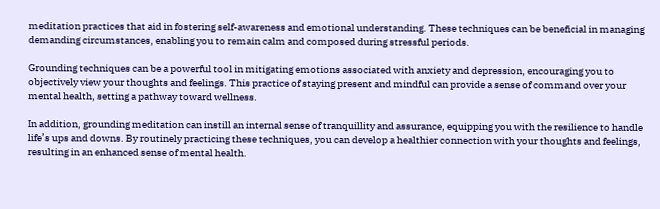meditation practices that aid in fostering self-awareness and emotional understanding. These techniques can be beneficial in managing demanding circumstances, enabling you to remain calm and composed during stressful periods.

Grounding techniques can be a powerful tool in mitigating emotions associated with anxiety and depression, encouraging you to objectively view your thoughts and feelings. This practice of staying present and mindful can provide a sense of command over your mental health, setting a pathway toward wellness.

In addition, grounding meditation can instill an internal sense of tranquillity and assurance, equipping you with the resilience to handle life’s ups and downs. By routinely practicing these techniques, you can develop a healthier connection with your thoughts and feelings, resulting in an enhanced sense of mental health.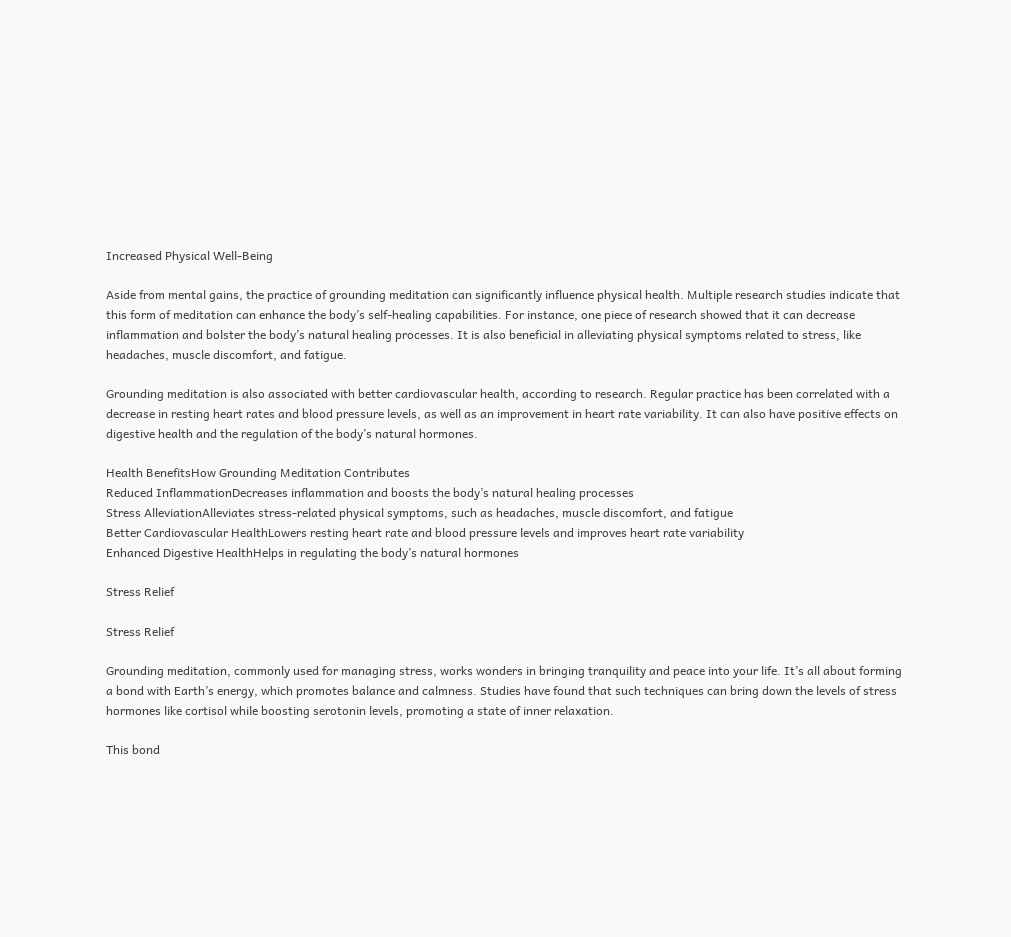Increased Physical Well-Being

Aside from mental gains, the practice of grounding meditation can significantly influence physical health. Multiple research studies indicate that this form of meditation can enhance the body’s self-healing capabilities. For instance, one piece of research showed that it can decrease inflammation and bolster the body’s natural healing processes. It is also beneficial in alleviating physical symptoms related to stress, like headaches, muscle discomfort, and fatigue.

Grounding meditation is also associated with better cardiovascular health, according to research. Regular practice has been correlated with a decrease in resting heart rates and blood pressure levels, as well as an improvement in heart rate variability. It can also have positive effects on digestive health and the regulation of the body’s natural hormones.

Health BenefitsHow Grounding Meditation Contributes
Reduced InflammationDecreases inflammation and boosts the body’s natural healing processes
Stress AlleviationAlleviates stress-related physical symptoms, such as headaches, muscle discomfort, and fatigue
Better Cardiovascular HealthLowers resting heart rate and blood pressure levels and improves heart rate variability
Enhanced Digestive HealthHelps in regulating the body’s natural hormones

Stress Relief

Stress Relief

Grounding meditation, commonly used for managing stress, works wonders in bringing tranquility and peace into your life. It’s all about forming a bond with Earth’s energy, which promotes balance and calmness. Studies have found that such techniques can bring down the levels of stress hormones like cortisol while boosting serotonin levels, promoting a state of inner relaxation.

This bond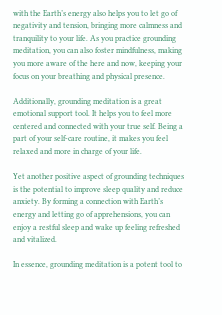with the Earth’s energy also helps you to let go of negativity and tension, bringing more calmness and tranquility to your life. As you practice grounding meditation, you can also foster mindfulness, making you more aware of the here and now, keeping your focus on your breathing and physical presence.

Additionally, grounding meditation is a great emotional support tool. It helps you to feel more centered and connected with your true self. Being a part of your self-care routine, it makes you feel relaxed and more in charge of your life.

Yet another positive aspect of grounding techniques is the potential to improve sleep quality and reduce anxiety. By forming a connection with Earth’s energy and letting go of apprehensions, you can enjoy a restful sleep and wake up feeling refreshed and vitalized.

In essence, grounding meditation is a potent tool to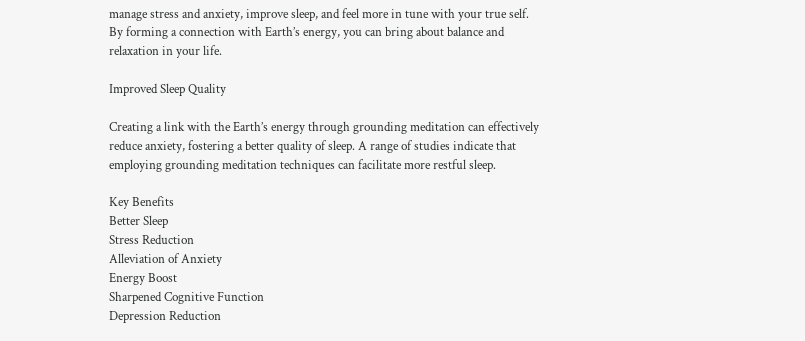manage stress and anxiety, improve sleep, and feel more in tune with your true self. By forming a connection with Earth’s energy, you can bring about balance and relaxation in your life.

Improved Sleep Quality

Creating a link with the Earth’s energy through grounding meditation can effectively reduce anxiety, fostering a better quality of sleep. A range of studies indicate that employing grounding meditation techniques can facilitate more restful sleep.

Key Benefits
Better Sleep
Stress Reduction
Alleviation of Anxiety
Energy Boost
Sharpened Cognitive Function
Depression Reduction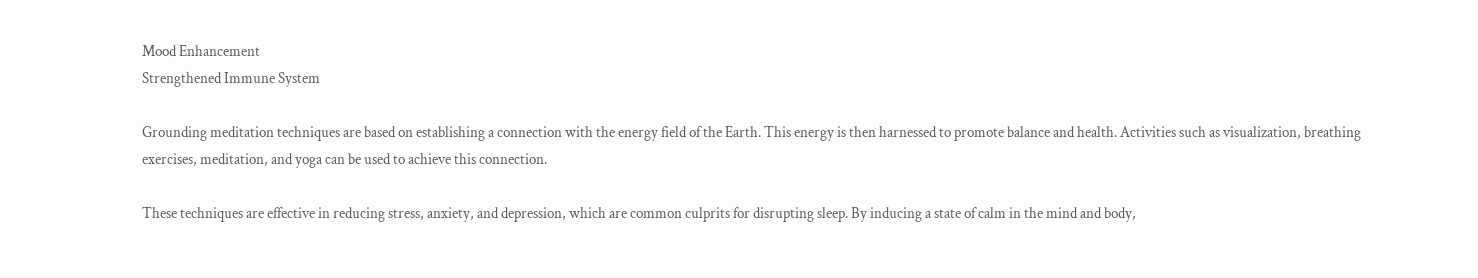Mood Enhancement
Strengthened Immune System

Grounding meditation techniques are based on establishing a connection with the energy field of the Earth. This energy is then harnessed to promote balance and health. Activities such as visualization, breathing exercises, meditation, and yoga can be used to achieve this connection.

These techniques are effective in reducing stress, anxiety, and depression, which are common culprits for disrupting sleep. By inducing a state of calm in the mind and body,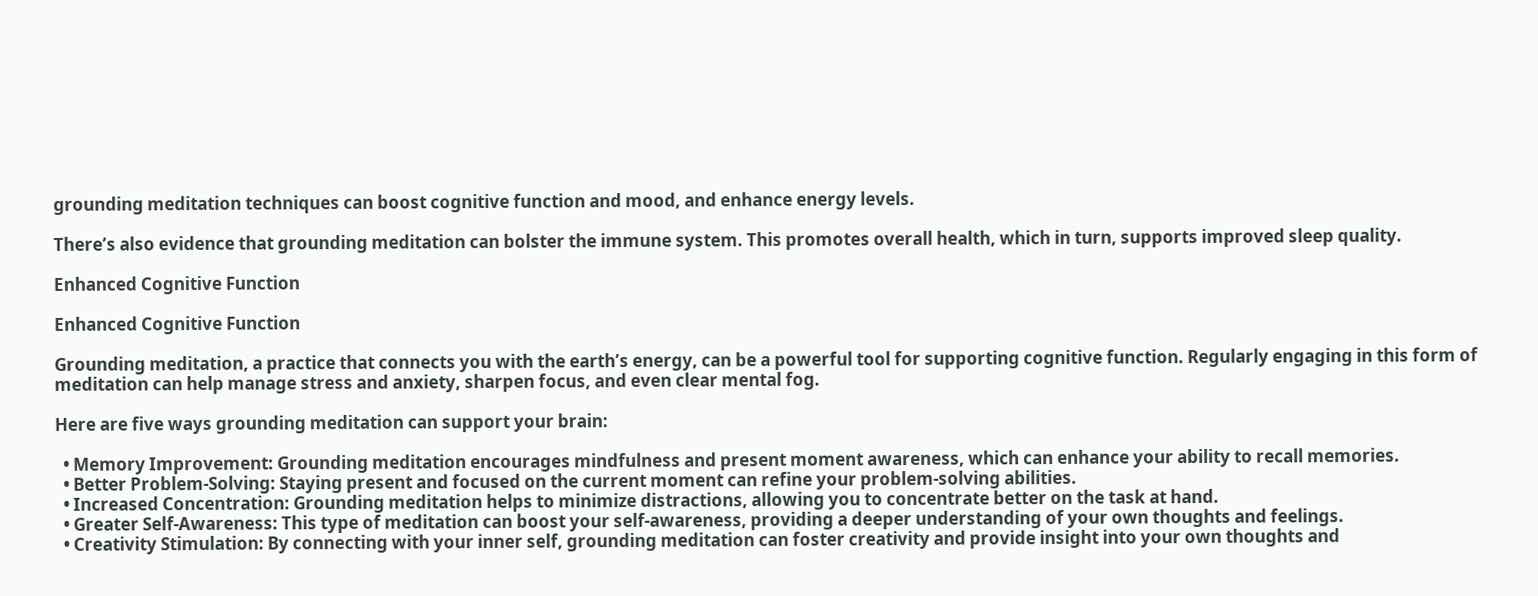grounding meditation techniques can boost cognitive function and mood, and enhance energy levels.

There’s also evidence that grounding meditation can bolster the immune system. This promotes overall health, which in turn, supports improved sleep quality.

Enhanced Cognitive Function

Enhanced Cognitive Function

Grounding meditation, a practice that connects you with the earth’s energy, can be a powerful tool for supporting cognitive function. Regularly engaging in this form of meditation can help manage stress and anxiety, sharpen focus, and even clear mental fog.

Here are five ways grounding meditation can support your brain:

  • Memory Improvement: Grounding meditation encourages mindfulness and present moment awareness, which can enhance your ability to recall memories.
  • Better Problem-Solving: Staying present and focused on the current moment can refine your problem-solving abilities.
  • Increased Concentration: Grounding meditation helps to minimize distractions, allowing you to concentrate better on the task at hand.
  • Greater Self-Awareness: This type of meditation can boost your self-awareness, providing a deeper understanding of your own thoughts and feelings.
  • Creativity Stimulation: By connecting with your inner self, grounding meditation can foster creativity and provide insight into your own thoughts and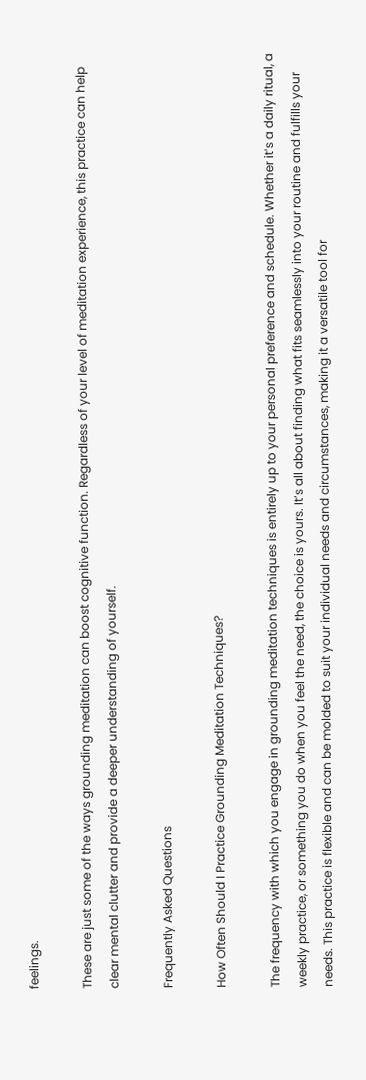feelings.

These are just some of the ways grounding meditation can boost cognitive function. Regardless of your level of meditation experience, this practice can help clear mental clutter and provide a deeper understanding of yourself.

Frequently Asked Questions

How Often Should I Practice Grounding Meditation Techniques?

The frequency with which you engage in grounding meditation techniques is entirely up to your personal preference and schedule. Whether it’s a daily ritual, a weekly practice, or something you do when you feel the need, the choice is yours. It’s all about finding what fits seamlessly into your routine and fulfills your needs. This practice is flexible and can be molded to suit your individual needs and circumstances, making it a versatile tool for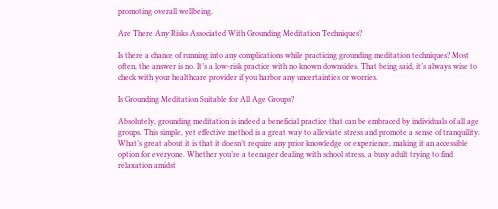promoting overall wellbeing.

Are There Any Risks Associated With Grounding Meditation Techniques?

Is there a chance of running into any complications while practicing grounding meditation techniques? Most often, the answer is no. It’s a low-risk practice with no known downsides. That being said, it’s always wise to check with your healthcare provider if you harbor any uncertainties or worries.

Is Grounding Meditation Suitable for All Age Groups?

Absolutely, grounding meditation is indeed a beneficial practice that can be embraced by individuals of all age groups. This simple, yet effective method is a great way to alleviate stress and promote a sense of tranquility. What’s great about it is that it doesn’t require any prior knowledge or experience, making it an accessible option for everyone. Whether you’re a teenager dealing with school stress, a busy adult trying to find relaxation amidst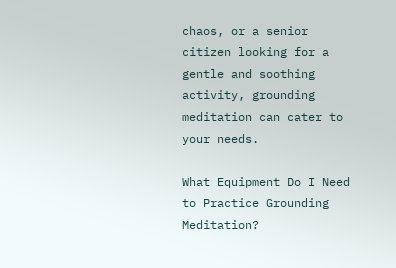chaos, or a senior citizen looking for a gentle and soothing activity, grounding meditation can cater to your needs.

What Equipment Do I Need to Practice Grounding Meditation?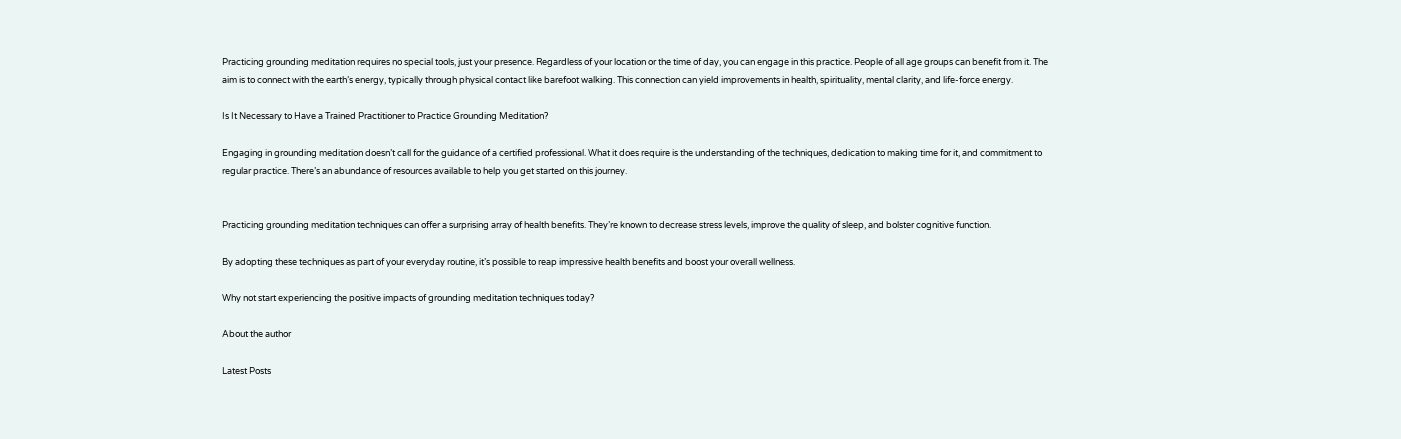Practicing grounding meditation requires no special tools, just your presence. Regardless of your location or the time of day, you can engage in this practice. People of all age groups can benefit from it. The aim is to connect with the earth’s energy, typically through physical contact like barefoot walking. This connection can yield improvements in health, spirituality, mental clarity, and life-force energy.

Is It Necessary to Have a Trained Practitioner to Practice Grounding Meditation?

Engaging in grounding meditation doesn’t call for the guidance of a certified professional. What it does require is the understanding of the techniques, dedication to making time for it, and commitment to regular practice. There’s an abundance of resources available to help you get started on this journey.


Practicing grounding meditation techniques can offer a surprising array of health benefits. They’re known to decrease stress levels, improve the quality of sleep, and bolster cognitive function.

By adopting these techniques as part of your everyday routine, it’s possible to reap impressive health benefits and boost your overall wellness.

Why not start experiencing the positive impacts of grounding meditation techniques today?

About the author

Latest Posts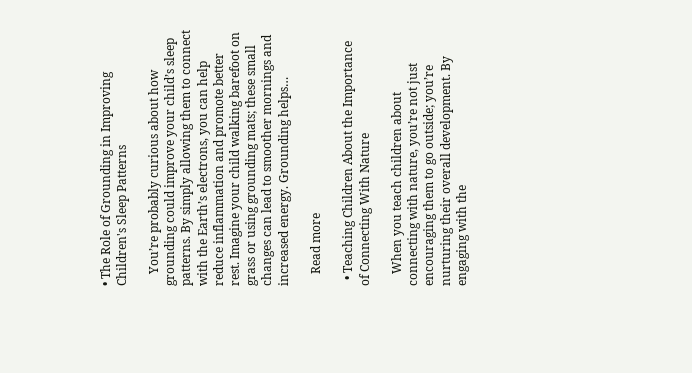• The Role of Grounding in Improving Children's Sleep Patterns

    You’re probably curious about how grounding could improve your child’s sleep patterns. By simply allowing them to connect with the Earth’s electrons, you can help reduce inflammation and promote better rest. Imagine your child walking barefoot on grass or using grounding mats; these small changes can lead to smoother mornings and increased energy. Grounding helps…

    Read more

  • Teaching Children About the Importance of Connecting With Nature

    When you teach children about connecting with nature, you’re not just encouraging them to go outside; you’re nurturing their overall development. By engaging with the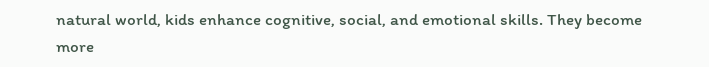natural world, kids enhance cognitive, social, and emotional skills. They become more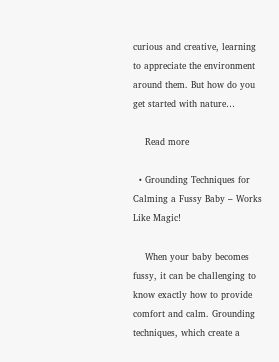curious and creative, learning to appreciate the environment around them. But how do you get started with nature…

    Read more

  • Grounding Techniques for Calming a Fussy Baby – Works Like Magic!

    When your baby becomes fussy, it can be challenging to know exactly how to provide comfort and calm. Grounding techniques, which create a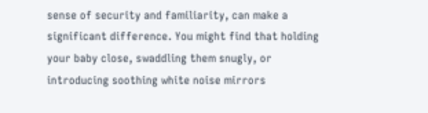sense of security and familiarity, can make a significant difference. You might find that holding your baby close, swaddling them snugly, or introducing soothing white noise mirrors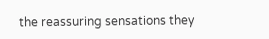the reassuring sensations they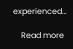experienced…

    Read more